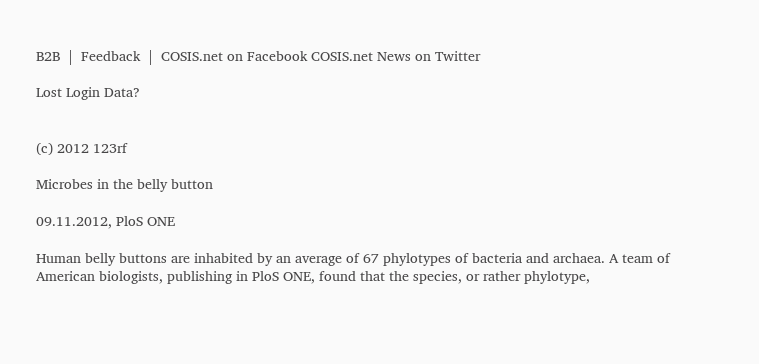B2B  |  Feedback  |  COSIS.net on Facebook COSIS.net News on Twitter

Lost Login Data?


(c) 2012 123rf

Microbes in the belly button

09.11.2012, PloS ONE

Human belly buttons are inhabited by an average of 67 phylotypes of bacteria and archaea. A team of American biologists, publishing in PloS ONE, found that the species, or rather phylotype,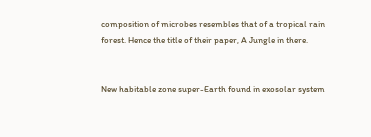composition of microbes resembles that of a tropical rain forest. Hence the title of their paper, A Jungle in there.


New habitable zone super-Earth found in exosolar system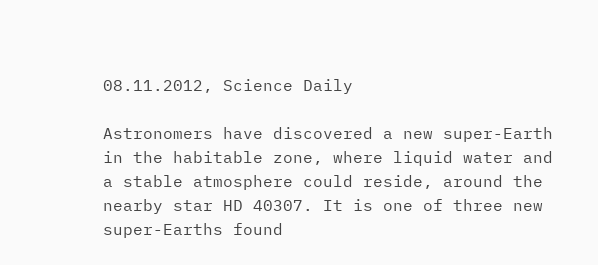08.11.2012, Science Daily

Astronomers have discovered a new super-Earth in the habitable zone, where liquid water and a stable atmosphere could reside, around the nearby star HD 40307. It is one of three new super-Earths found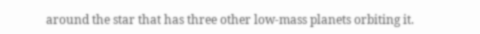around the star that has three other low-mass planets orbiting it.